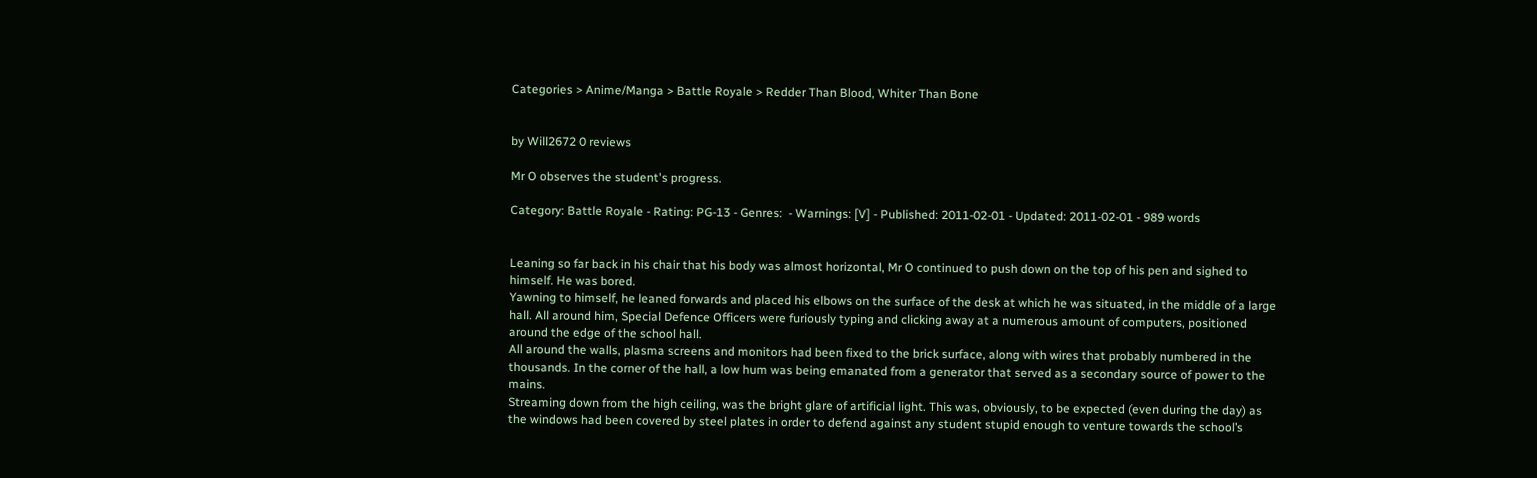Categories > Anime/Manga > Battle Royale > Redder Than Blood, Whiter Than Bone


by Will2672 0 reviews

Mr O observes the student's progress.

Category: Battle Royale - Rating: PG-13 - Genres:  - Warnings: [V] - Published: 2011-02-01 - Updated: 2011-02-01 - 989 words


Leaning so far back in his chair that his body was almost horizontal, Mr O continued to push down on the top of his pen and sighed to himself. He was bored.
Yawning to himself, he leaned forwards and placed his elbows on the surface of the desk at which he was situated, in the middle of a large hall. All around him, Special Defence Officers were furiously typing and clicking away at a numerous amount of computers, positioned around the edge of the school hall.
All around the walls, plasma screens and monitors had been fixed to the brick surface, along with wires that probably numbered in the thousands. In the corner of the hall, a low hum was being emanated from a generator that served as a secondary source of power to the mains.
Streaming down from the high ceiling, was the bright glare of artificial light. This was, obviously, to be expected (even during the day) as the windows had been covered by steel plates in order to defend against any student stupid enough to venture towards the school’s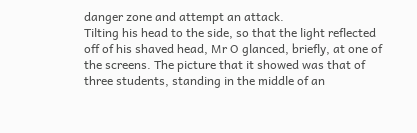danger zone and attempt an attack.
Tilting his head to the side, so that the light reflected off of his shaved head, Mr O glanced, briefly, at one of the screens. The picture that it showed was that of three students, standing in the middle of an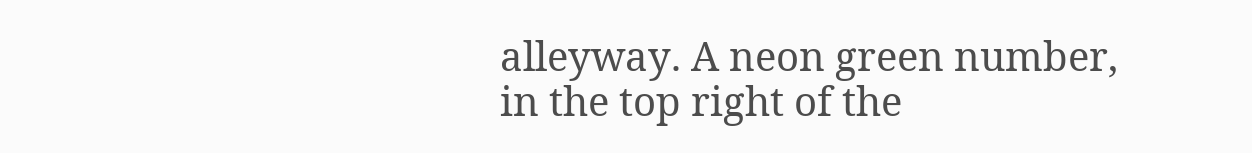alleyway. A neon green number, in the top right of the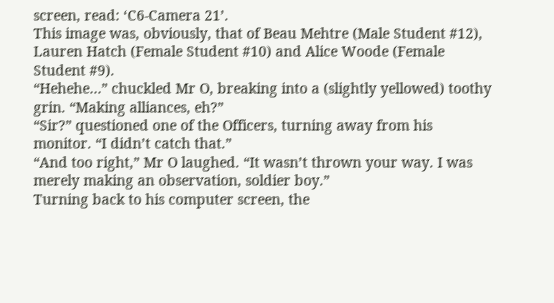screen, read: ‘C6-Camera 21’.
This image was, obviously, that of Beau Mehtre (Male Student #12), Lauren Hatch (Female Student #10) and Alice Woode (Female Student #9).
“Hehehe…” chuckled Mr O, breaking into a (slightly yellowed) toothy grin. “Making alliances, eh?”
“Sir?” questioned one of the Officers, turning away from his monitor. “I didn’t catch that.”
“And too right,” Mr O laughed. “It wasn’t thrown your way. I was merely making an observation, soldier boy.”
Turning back to his computer screen, the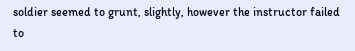soldier seemed to grunt, slightly, however the instructor failed to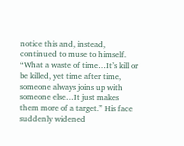notice this and, instead, continued to muse to himself.
“What a waste of time…It’s kill or be killed, yet time after time, someone always joins up with someone else…It just makes them more of a target.” His face suddenly widened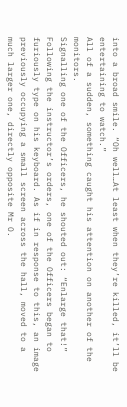into a broad smile. “Oh well…At least when they’re killed, it’ll be entertaining to watch.”
All of a sudden, something caught his attention on another of the monitors.
Signalling one of the Officers, he shouted out: “Enlarge that!”
Following the instructor’s orders, one of the Officers began to furiously type on his keyboard. As if in response to this, an image previously occupying a small screen across the hall, moved to a much larger one, directly opposite Mr O.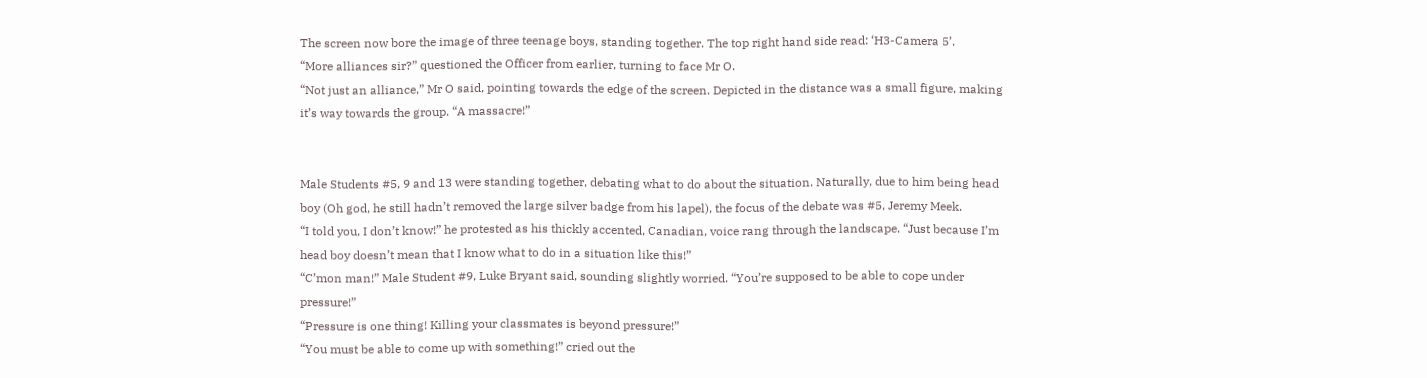The screen now bore the image of three teenage boys, standing together. The top right hand side read: ‘H3-Camera 5’.
“More alliances sir?” questioned the Officer from earlier, turning to face Mr O.
“Not just an alliance,” Mr O said, pointing towards the edge of the screen. Depicted in the distance was a small figure, making it’s way towards the group. “A massacre!”


Male Students #5, 9 and 13 were standing together, debating what to do about the situation. Naturally, due to him being head boy (Oh god, he still hadn’t removed the large silver badge from his lapel), the focus of the debate was #5, Jeremy Meek.
“I told you, I don’t know!” he protested as his thickly accented, Canadian, voice rang through the landscape. “Just because I’m head boy doesn’t mean that I know what to do in a situation like this!”
“C’mon man!” Male Student #9, Luke Bryant said, sounding slightly worried. “You’re supposed to be able to cope under pressure!”
“Pressure is one thing! Killing your classmates is beyond pressure!”
“You must be able to come up with something!” cried out the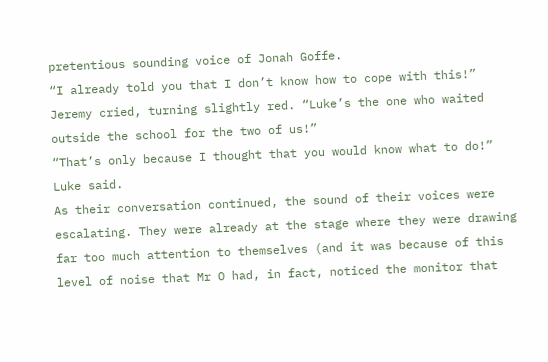pretentious sounding voice of Jonah Goffe.
“I already told you that I don’t know how to cope with this!” Jeremy cried, turning slightly red. “Luke’s the one who waited outside the school for the two of us!”
“That’s only because I thought that you would know what to do!” Luke said.
As their conversation continued, the sound of their voices were escalating. They were already at the stage where they were drawing far too much attention to themselves (and it was because of this level of noise that Mr O had, in fact, noticed the monitor that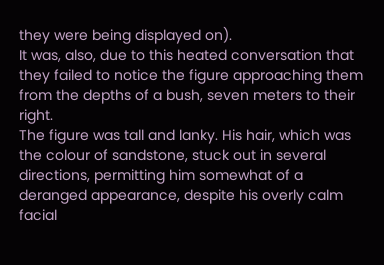they were being displayed on).
It was, also, due to this heated conversation that they failed to notice the figure approaching them from the depths of a bush, seven meters to their right.
The figure was tall and lanky. His hair, which was the colour of sandstone, stuck out in several directions, permitting him somewhat of a deranged appearance, despite his overly calm facial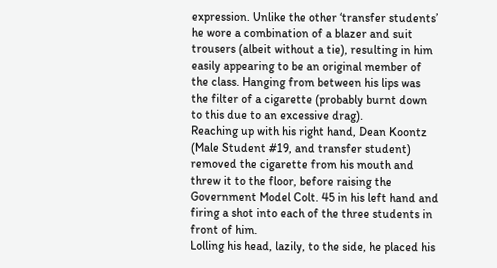expression. Unlike the other ‘transfer students’ he wore a combination of a blazer and suit trousers (albeit without a tie), resulting in him easily appearing to be an original member of the class. Hanging from between his lips was the filter of a cigarette (probably burnt down to this due to an excessive drag).
Reaching up with his right hand, Dean Koontz (Male Student #19, and transfer student) removed the cigarette from his mouth and threw it to the floor, before raising the Government Model Colt. 45 in his left hand and firing a shot into each of the three students in front of him.
Lolling his head, lazily, to the side, he placed his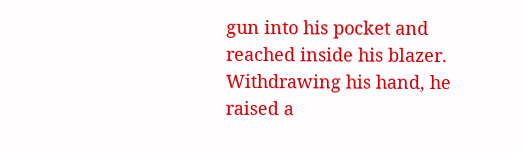gun into his pocket and reached inside his blazer. Withdrawing his hand, he raised a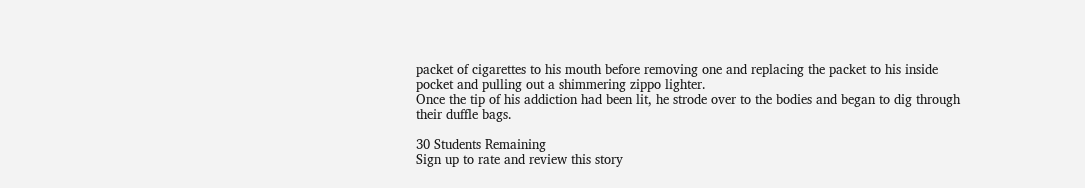packet of cigarettes to his mouth before removing one and replacing the packet to his inside pocket and pulling out a shimmering zippo lighter.
Once the tip of his addiction had been lit, he strode over to the bodies and began to dig through their duffle bags.

30 Students Remaining
Sign up to rate and review this story